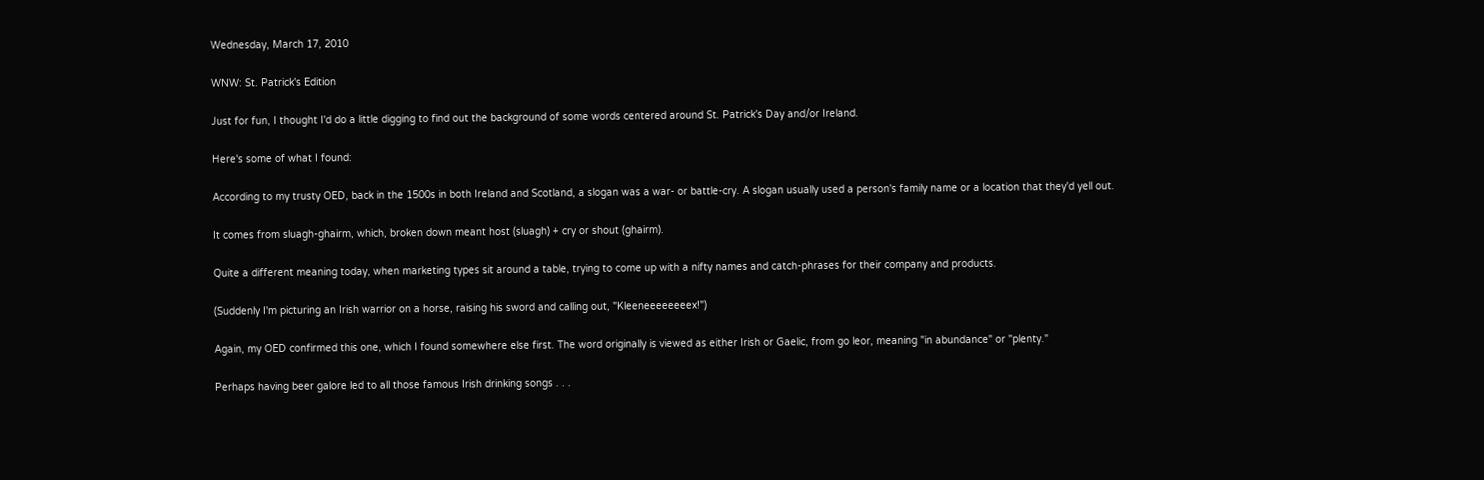Wednesday, March 17, 2010

WNW: St. Patrick's Edition

Just for fun, I thought I'd do a little digging to find out the background of some words centered around St. Patrick's Day and/or Ireland.

Here's some of what I found:

According to my trusty OED, back in the 1500s in both Ireland and Scotland, a slogan was a war- or battle-cry. A slogan usually used a person's family name or a location that they'd yell out.

It comes from sluagh-ghairm, which, broken down meant host (sluagh) + cry or shout (ghairm).

Quite a different meaning today, when marketing types sit around a table, trying to come up with a nifty names and catch-phrases for their company and products.

(Suddenly I'm picturing an Irish warrior on a horse, raising his sword and calling out, "Kleeneeeeeeeex!")

Again, my OED confirmed this one, which I found somewhere else first. The word originally is viewed as either Irish or Gaelic, from go leor, meaning "in abundance" or "plenty."

Perhaps having beer galore led to all those famous Irish drinking songs . . .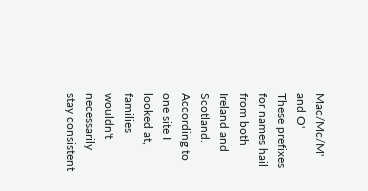Mac/Mc/M' and O'
These prefixes for names hail from both Ireland and Scotland. According to one site I looked at, families wouldn't necessarily stay consistent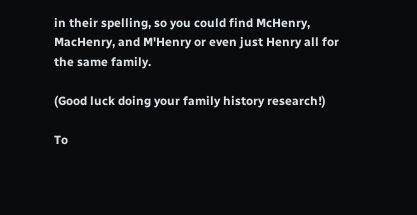in their spelling, so you could find McHenry, MacHenry, and M'Henry or even just Henry all for the same family.

(Good luck doing your family history research!)

To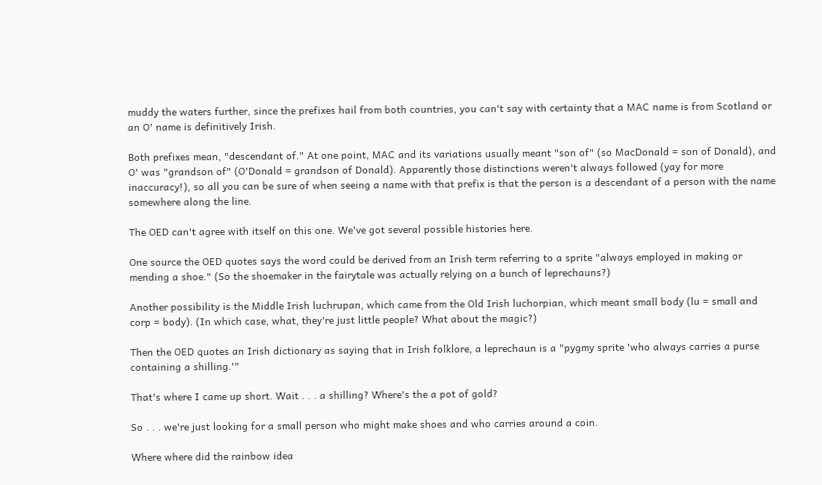muddy the waters further, since the prefixes hail from both countries, you can't say with certainty that a MAC name is from Scotland or an O' name is definitively Irish.

Both prefixes mean, "descendant of." At one point, MAC and its variations usually meant "son of" (so MacDonald = son of Donald), and O' was "grandson of" (O'Donald = grandson of Donald). Apparently those distinctions weren't always followed (yay for more inaccuracy!), so all you can be sure of when seeing a name with that prefix is that the person is a descendant of a person with the name somewhere along the line.

The OED can't agree with itself on this one. We've got several possible histories here.

One source the OED quotes says the word could be derived from an Irish term referring to a sprite "always employed in making or mending a shoe." (So the shoemaker in the fairytale was actually relying on a bunch of leprechauns?)

Another possibility is the Middle Irish luchrupan, which came from the Old Irish luchorpian, which meant small body (lu = small and corp = body). (In which case, what, they're just little people? What about the magic?)

Then the OED quotes an Irish dictionary as saying that in Irish folklore, a leprechaun is a "pygmy sprite 'who always carries a purse containing a shilling.'"

That's where I came up short. Wait . . . a shilling? Where's the a pot of gold?

So . . . we're just looking for a small person who might make shoes and who carries around a coin.

Where where did the rainbow idea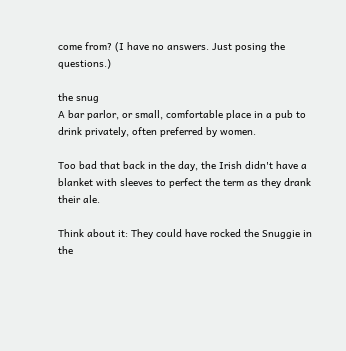come from? (I have no answers. Just posing the questions.)

the snug
A bar parlor, or small, comfortable place in a pub to drink privately, often preferred by women.

Too bad that back in the day, the Irish didn't have a blanket with sleeves to perfect the term as they drank their ale.

Think about it: They could have rocked the Snuggie in the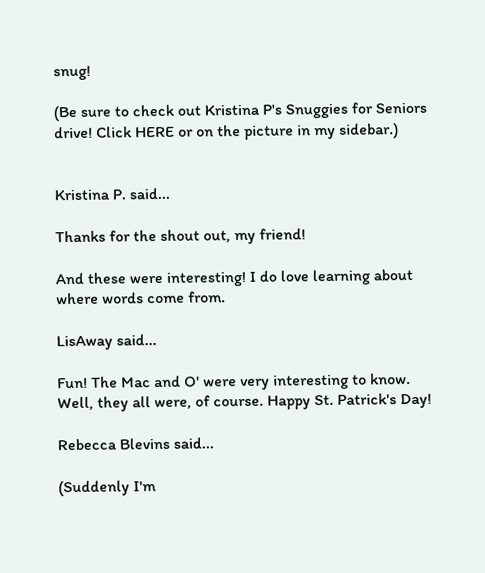snug!

(Be sure to check out Kristina P's Snuggies for Seniors drive! Click HERE or on the picture in my sidebar.)


Kristina P. said...

Thanks for the shout out, my friend!

And these were interesting! I do love learning about where words come from.

LisAway said...

Fun! The Mac and O' were very interesting to know. Well, they all were, of course. Happy St. Patrick's Day!

Rebecca Blevins said...

(Suddenly I'm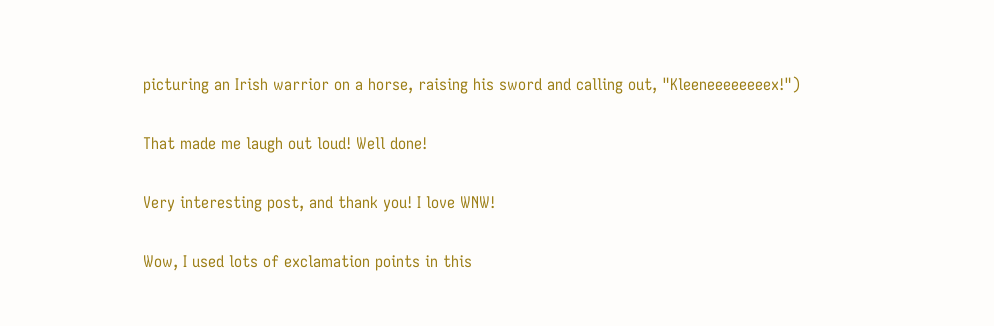picturing an Irish warrior on a horse, raising his sword and calling out, "Kleeneeeeeeeex!")

That made me laugh out loud! Well done!

Very interesting post, and thank you! I love WNW!

Wow, I used lots of exclamation points in this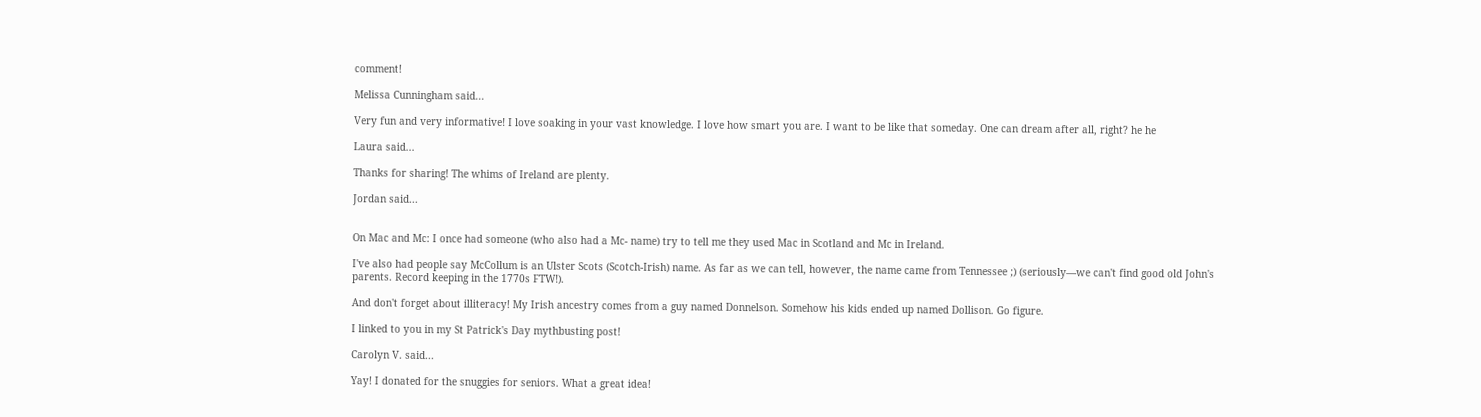comment!

Melissa Cunningham said...

Very fun and very informative! I love soaking in your vast knowledge. I love how smart you are. I want to be like that someday. One can dream after all, right? he he

Laura said...

Thanks for sharing! The whims of Ireland are plenty.

Jordan said...


On Mac and Mc: I once had someone (who also had a Mc- name) try to tell me they used Mac in Scotland and Mc in Ireland.

I've also had people say McCollum is an Ulster Scots (Scotch-Irish) name. As far as we can tell, however, the name came from Tennessee ;) (seriously—we can't find good old John's parents. Record keeping in the 1770s FTW!).

And don't forget about illiteracy! My Irish ancestry comes from a guy named Donnelson. Somehow his kids ended up named Dollison. Go figure.

I linked to you in my St Patrick's Day mythbusting post!

Carolyn V. said...

Yay! I donated for the snuggies for seniors. What a great idea!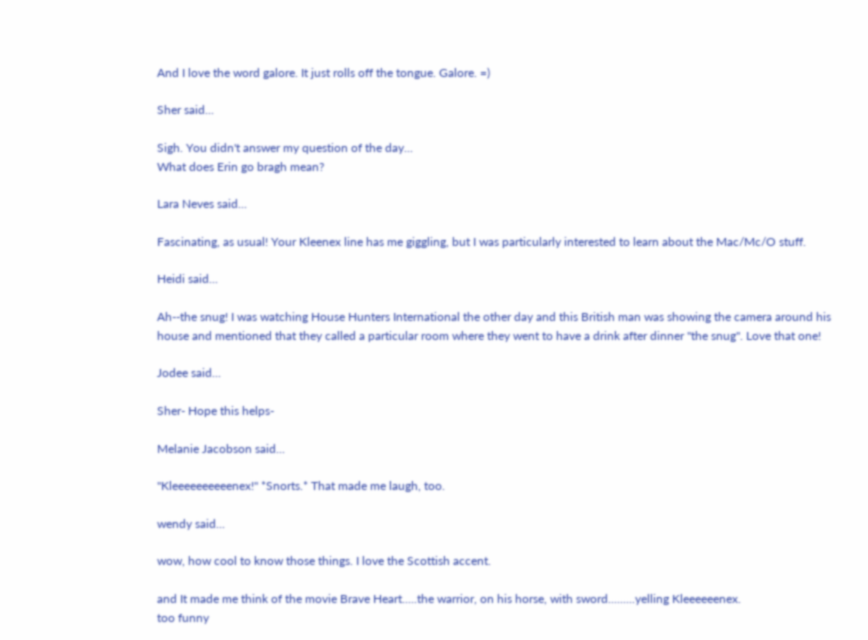And I love the word galore. It just rolls off the tongue. Galore. =)

Sher said...

Sigh. You didn't answer my question of the day...
What does Erin go bragh mean?

Lara Neves said...

Fascinating, as usual! Your Kleenex line has me giggling, but I was particularly interested to learn about the Mac/Mc/O stuff.

Heidi said...

Ah--the snug! I was watching House Hunters International the other day and this British man was showing the camera around his house and mentioned that they called a particular room where they went to have a drink after dinner "the snug". Love that one!

Jodee said...

Sher- Hope this helps-

Melanie Jacobson said...

"Kleeeeeeeeeenex!" *Snorts.* That made me laugh, too.

wendy said...

wow, how cool to know those things. I love the Scottish accent.

and It made me think of the movie Brave Heart.....the warrior, on his horse, with sword.........yelling Kleeeeeenex.
too funny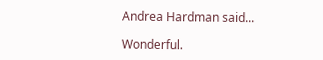Andrea Hardman said...

Wonderful.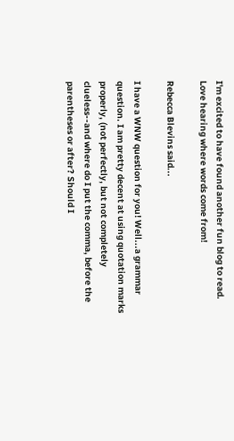I'm excited to have found another fun blog to read. Love hearing where words come from!

Rebecca Blevins said...

I have a WNW question for you! Well...a grammar question. I am pretty decent at using quotation marks properly, (not perfectly, but not completely clueless--and where do I put the comma, before the parentheses or after? Should I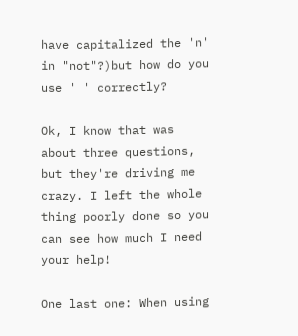have capitalized the 'n' in "not"?)but how do you use ' ' correctly?

Ok, I know that was about three questions, but they're driving me crazy. I left the whole thing poorly done so you can see how much I need your help!

One last one: When using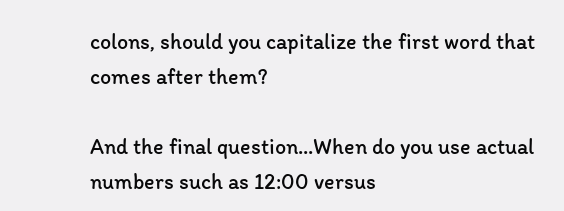colons, should you capitalize the first word that comes after them?

And the final question...When do you use actual numbers such as 12:00 versus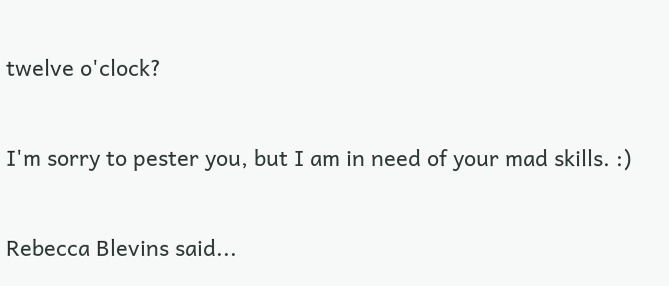twelve o'clock?

I'm sorry to pester you, but I am in need of your mad skills. :)

Rebecca Blevins said...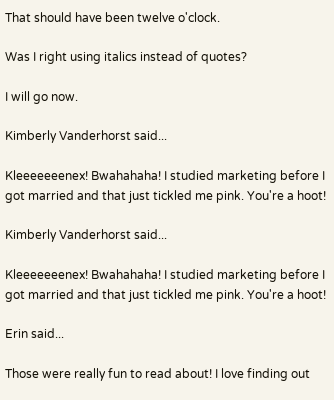That should have been twelve o'clock.

Was I right using italics instead of quotes?

I will go now.

Kimberly Vanderhorst said...

Kleeeeeeenex! Bwahahaha! I studied marketing before I got married and that just tickled me pink. You're a hoot!

Kimberly Vanderhorst said...

Kleeeeeeenex! Bwahahaha! I studied marketing before I got married and that just tickled me pink. You're a hoot!

Erin said...

Those were really fun to read about! I love finding out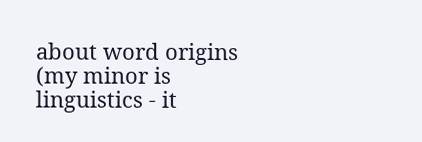about word origins (my minor is linguistics - it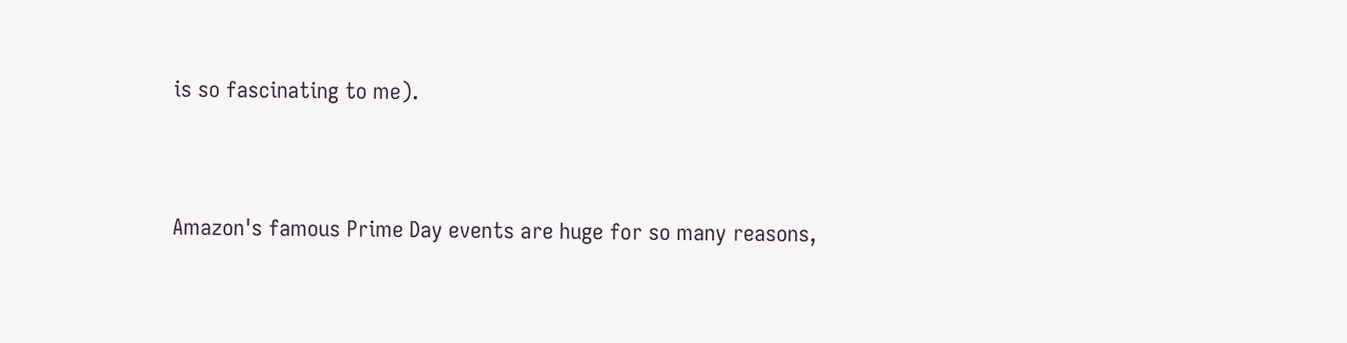is so fascinating to me).


Amazon's famous Prime Day events are huge for so many reasons,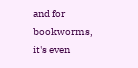and for bookworms, it's even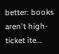better: books aren't high-ticket ite...